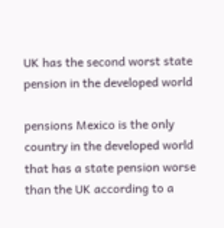UK has the second worst state pension in the developed world

pensions Mexico is the only country in the developed world that has a state pension worse than the UK according to a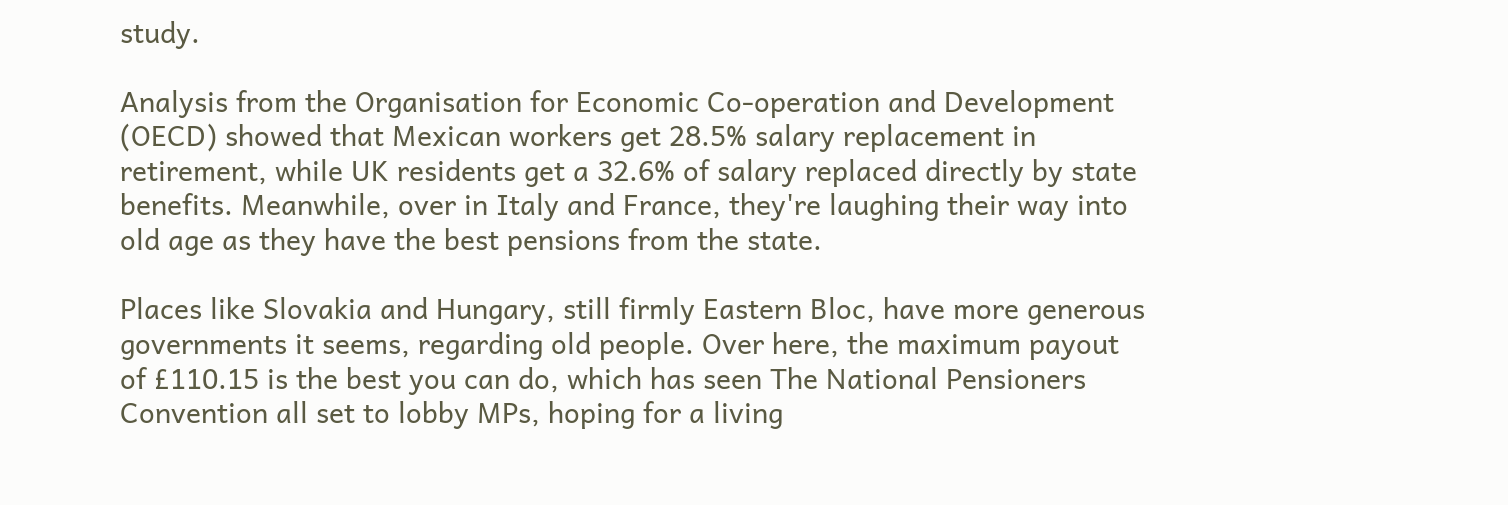study.

Analysis from the Organisation for Economic Co-operation and Development (OECD) showed that Mexican workers get 28.5% salary replacement in retirement, while UK residents get a 32.6% of salary replaced directly by state benefits. Meanwhile, over in Italy and France, they're laughing their way into old age as they have the best pensions from the state.

Places like Slovakia and Hungary, still firmly Eastern Bloc, have more generous governments it seems, regarding old people. Over here, the maximum payout of £110.15 is the best you can do, which has seen The National Pensioners Convention all set to lobby MPs, hoping for a living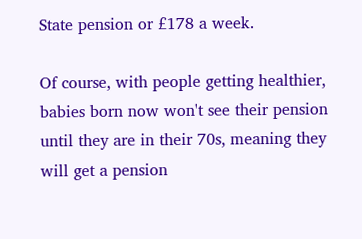State pension or £178 a week.

Of course, with people getting healthier, babies born now won't see their pension until they are in their 70s, meaning they will get a pension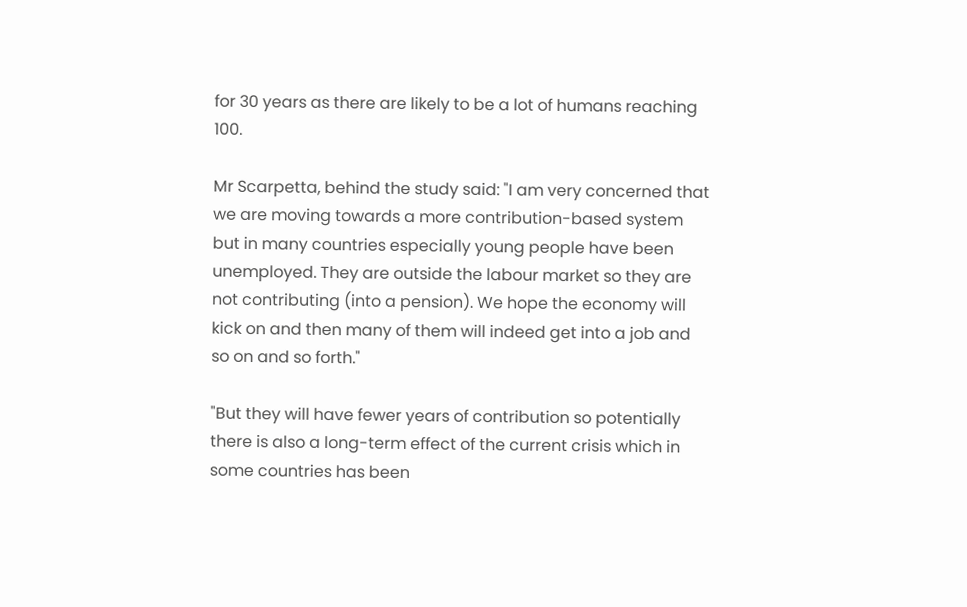for 30 years as there are likely to be a lot of humans reaching 100.

Mr Scarpetta, behind the study said: "I am very concerned that we are moving towards a more contribution-based system but in many countries especially young people have been unemployed. They are outside the labour market so they are not contributing (into a pension). We hope the economy will kick on and then many of them will indeed get into a job and so on and so forth."

"But they will have fewer years of contribution so potentially there is also a long-term effect of the current crisis which in some countries has been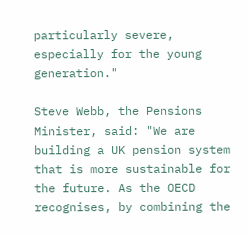particularly severe, especially for the young generation."

Steve Webb, the Pensions Minister, said: "We are building a UK pension system that is more sustainable for the future. As the OECD recognises, by combining the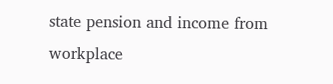state pension and income from workplace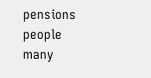pensions people many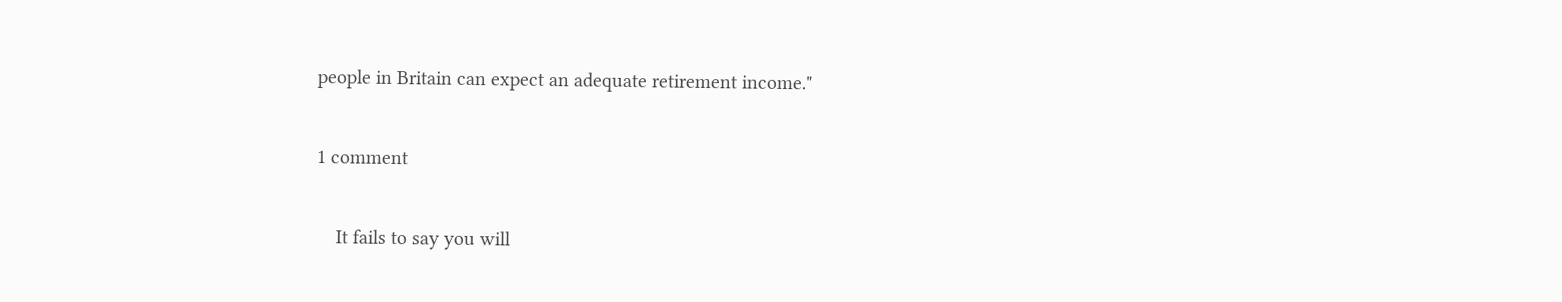people in Britain can expect an adequate retirement income."

1 comment

    It fails to say you will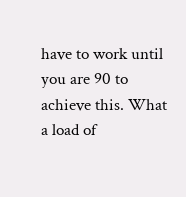have to work until you are 90 to achieve this. What a load of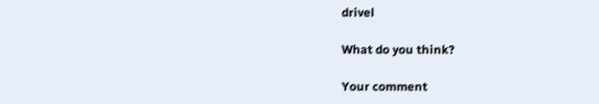drivel

What do you think?

Your comment